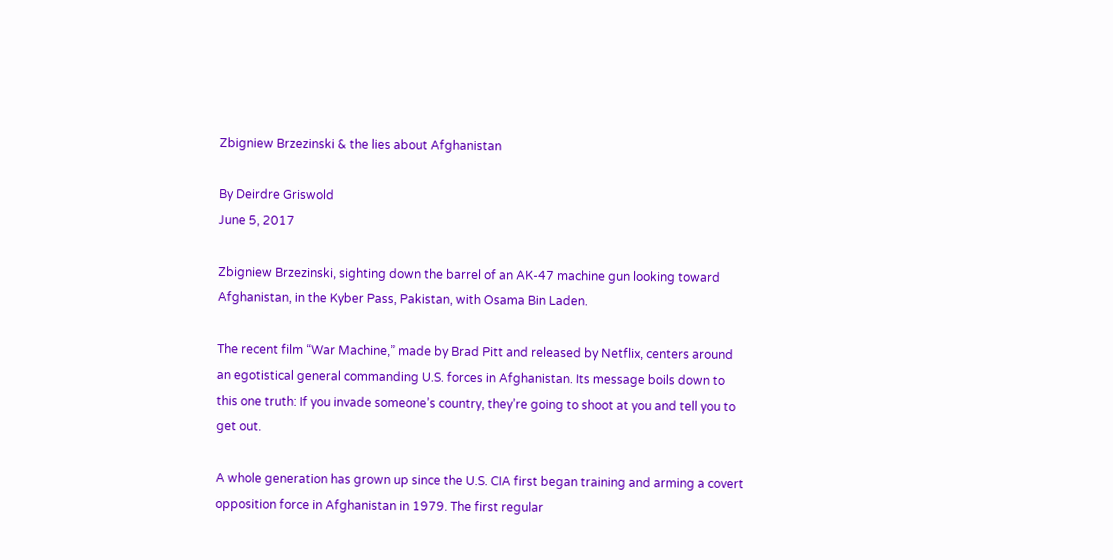Zbigniew Brzezinski & the lies about Afghanistan

By Deirdre Griswold
June 5, 2017

Zbigniew Brzezinski, sighting down the barrel of an AK-47 machine gun looking toward Afghanistan, in the Kyber Pass, Pakistan, with Osama Bin Laden.

The recent film “War Machine,” made by Brad Pitt and released by Netflix, centers around an egotistical general commanding U.S. forces in Afghanistan. Its message boils down to this one truth: If you invade someone’s country, they’re going to shoot at you and tell you to get out.

A whole generation has grown up since the U.S. CIA first began training and arming a covert opposition force in Afghanistan in 1979. The first regular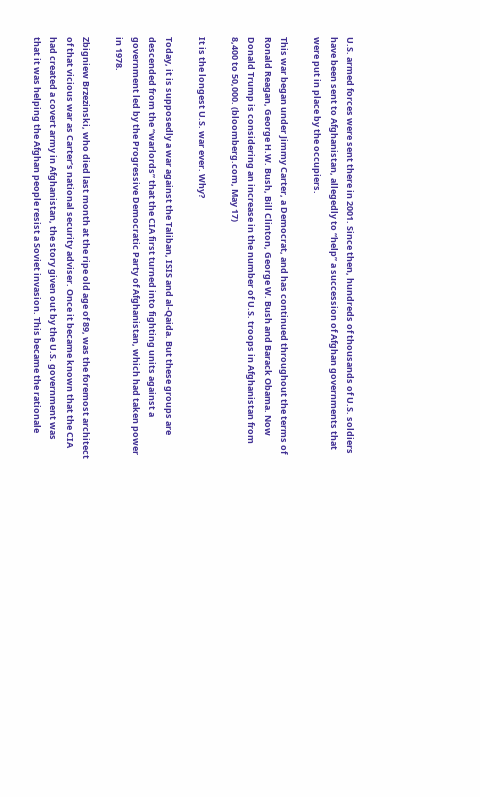U.S. armed forces were sent there in 2001. Since then, hundreds of thousands of U.S. soldiers have been sent to Afghanistan, allegedly to “help” a succession of Afghan governments that were put in place by the occupiers.

This war began under Jimmy Carter, a Democrat, and has continued throughout the terms of Ronald Reagan, George H.W. Bush, Bill Clinton, George W. Bush and Barack Obama. Now Donald Trump is considering an increase in the number of U.S. troops in Afghanistan from 8,400 to 50,000. (bloomberg.com, May 17)

It is the longest U.S. war ever. Why?

Today, it is supposedly a war against the Taliban, ISIS and al-Qaida. But these groups are descended from the “warlords” that the CIA first turned into fighting units against a government led by the Progressive Democratic Party of Afghanistan, which had taken power in 1978.

Zbigniew Brzezinski, who died last month at the ripe old age of 89, was the foremost architect of that vicious war as Carter’s national security adviser. Once it became known that the CIA had created a covert army in Afghanistan, the story given out by the U.S. government was that it was helping the Afghan people resist a Soviet invasion. This became the rationale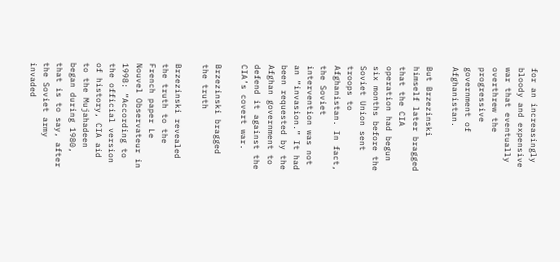for an increasingly bloody and expensive war that eventually overthrew the progressive government of Afghanistan.

But Brzezinski himself later bragged that the CIA operation had begun six months before the Soviet Union sent troops to Afghanistan. In fact, the Soviet intervention was not an “invasion.” It had been requested by the Afghan government to defend it against the CIA’s covert war.

Brzezinski bragged the truth

Brzezinski revealed the truth to the French paper Le Nouvel Observateur in 1998: “According to the official version of history, CIA aid to the Mujahadeen began during 1980, that is to say, after the Soviet army invaded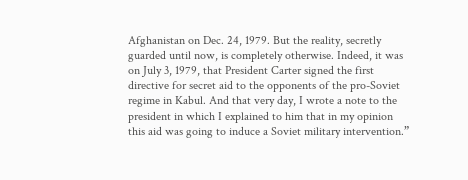Afghanistan on Dec. 24, 1979. But the reality, secretly guarded until now, is completely otherwise. Indeed, it was on July 3, 1979, that President Carter signed the first directive for secret aid to the opponents of the pro-Soviet regime in Kabul. And that very day, I wrote a note to the president in which I explained to him that in my opinion this aid was going to induce a Soviet military intervention.”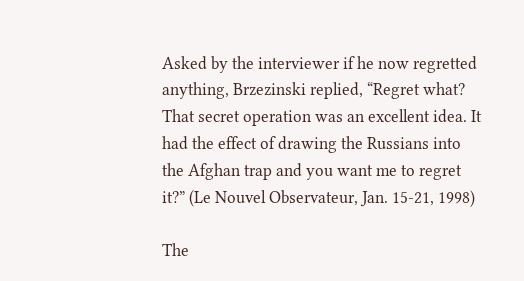Asked by the interviewer if he now regretted anything, Brzezinski replied, “Regret what? That secret operation was an excellent idea. It had the effect of drawing the Russians into the Afghan trap and you want me to regret it?” (Le Nouvel Observateur, Jan. 15-21, 1998)

The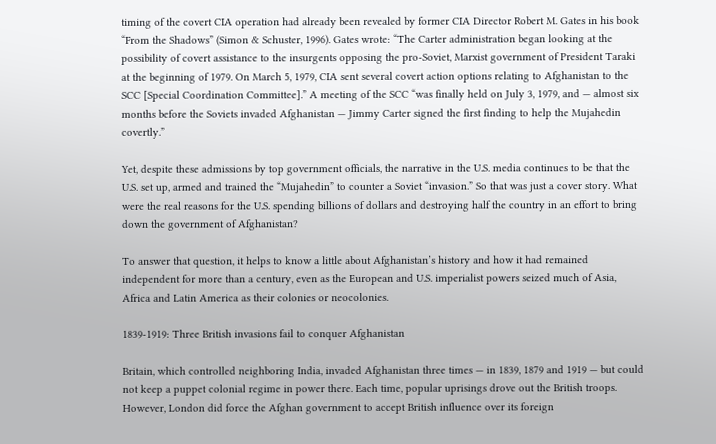timing of the covert CIA operation had already been revealed by former CIA Director Robert M. Gates in his book “From the Shadows” (Simon & Schuster, 1996). Gates wrote: “The Carter administration began looking at the possibility of covert assistance to the insurgents opposing the pro-Soviet, Marxist government of President Taraki at the beginning of 1979. On March 5, 1979, CIA sent several covert action options relating to Afghanistan to the SCC [Special Coordination Committee].” A meeting of the SCC “was finally held on July 3, 1979, and — almost six months before the Soviets invaded Afghanistan — Jimmy Carter signed the first finding to help the Mujahedin covertly.”

Yet, despite these admissions by top government officials, the narrative in the U.S. media continues to be that the U.S. set up, armed and trained the “Mujahedin” to counter a Soviet “invasion.” So that was just a cover story. What were the real reasons for the U.S. spending billions of dollars and destroying half the country in an effort to bring down the government of Afghanistan?

To answer that question, it helps to know a little about Afghanistan’s history and how it had remained independent for more than a century, even as the European and U.S. imperialist powers seized much of Asia, Africa and Latin America as their colonies or neocolonies.

1839-1919: Three British invasions fail to conquer Afghanistan

Britain, which controlled neighboring India, invaded Afghanistan three times — in 1839, 1879 and 1919 — but could not keep a puppet colonial regime in power there. Each time, popular uprisings drove out the British troops. However, London did force the Afghan government to accept British influence over its foreign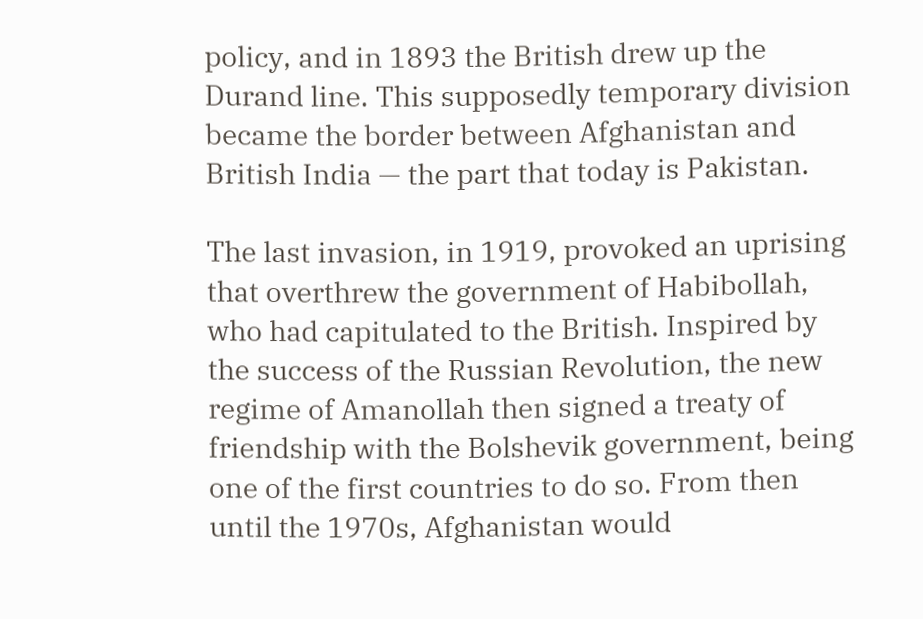policy, and in 1893 the British drew up the Durand line. This supposedly temporary division became the border between Afghanistan and British India — the part that today is Pakistan.

The last invasion, in 1919, provoked an uprising that overthrew the government of Habibollah, who had capitulated to the British. Inspired by the success of the Russian Revolution, the new regime of Amanollah then signed a treaty of friendship with the Bolshevik government, being one of the first countries to do so. From then until the 1970s, Afghanistan would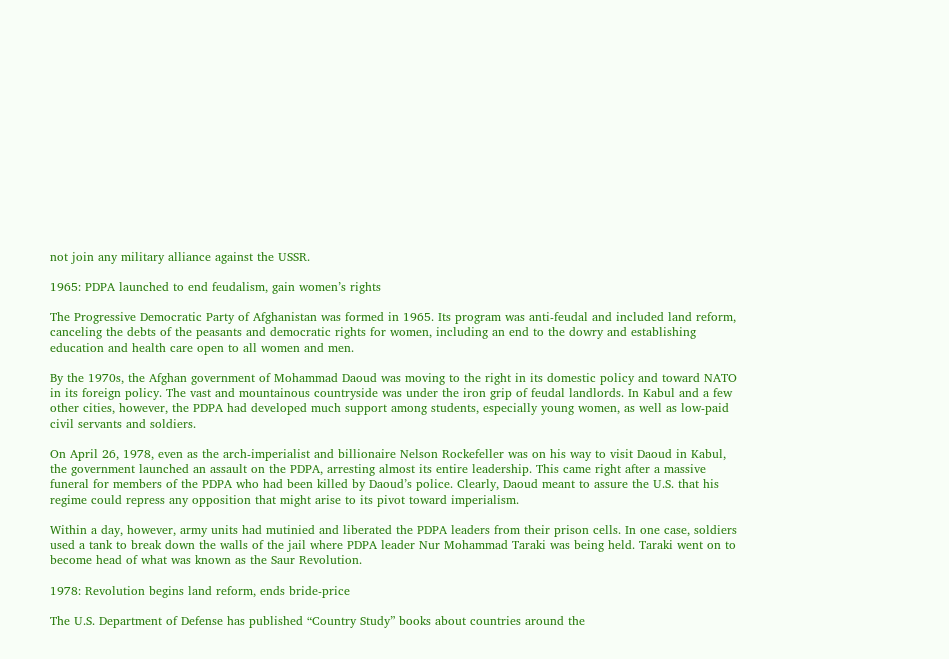not join any military alliance against the USSR.

1965: PDPA launched to end feudalism, gain women’s rights

The Progressive Democratic Party of Afghanistan was formed in 1965. Its program was anti-feudal and included land reform, canceling the debts of the peasants and democratic rights for women, including an end to the dowry and establishing education and health care open to all women and men.

By the 1970s, the Afghan government of Mohammad Daoud was moving to the right in its domestic policy and toward NATO in its foreign policy. The vast and mountainous countryside was under the iron grip of feudal landlords. In Kabul and a few other cities, however, the PDPA had developed much support among students, especially young women, as well as low-paid civil servants and soldiers.

On April 26, 1978, even as the arch-imperialist and billionaire Nelson Rockefeller was on his way to visit Daoud in Kabul, the government launched an assault on the PDPA, arresting almost its entire leadership. This came right after a massive funeral for members of the PDPA who had been killed by Daoud’s police. Clearly, Daoud meant to assure the U.S. that his regime could repress any opposition that might arise to its pivot toward imperialism.

Within a day, however, army units had mutinied and liberated the PDPA leaders from their prison cells. In one case, soldiers used a tank to break down the walls of the jail where PDPA leader Nur Mohammad Taraki was being held. Taraki went on to become head of what was known as the Saur Revolution.

1978: Revolution begins land reform, ends bride-price

The U.S. Department of Defense has published “Country Study” books about countries around the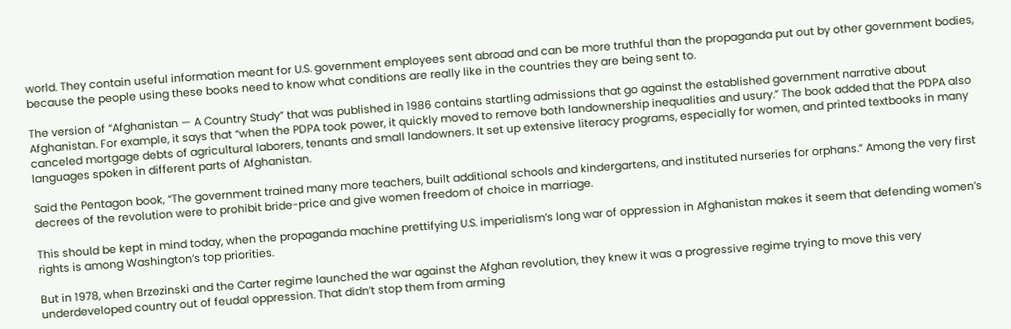world. They contain useful information meant for U.S. government employees sent abroad and can be more truthful than the propaganda put out by other government bodies, because the people using these books need to know what conditions are really like in the countries they are being sent to.

The version of “Afghanistan — A Country Study” that was published in 1986 contains startling admissions that go against the established government narrative about Afghanistan. For example, it says that “when the PDPA took power, it quickly moved to remove both landownership inequalities and usury.” The book added that the PDPA also canceled mortgage debts of agricultural laborers, tenants and small landowners. It set up extensive literacy programs, especially for women, and printed textbooks in many languages spoken in different parts of Afghanistan.

Said the Pentagon book, “The government trained many more teachers, built additional schools and kindergartens, and instituted nurseries for orphans.” Among the very first decrees of the revolution were to prohibit bride-price and give women freedom of choice in marriage.

This should be kept in mind today, when the propaganda machine prettifying U.S. imperialism’s long war of oppression in Afghanistan makes it seem that defending women’s rights is among Washington’s top priorities.

But in 1978, when Brzezinski and the Carter regime launched the war against the Afghan revolution, they knew it was a progressive regime trying to move this very underdeveloped country out of feudal oppression. That didn’t stop them from arming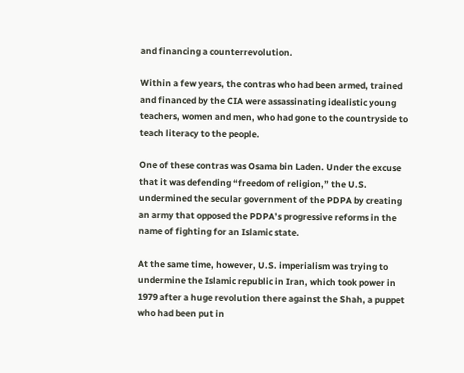and financing a counterrevolution.

Within a few years, the contras who had been armed, trained and financed by the CIA were assassinating idealistic young teachers, women and men, who had gone to the countryside to teach literacy to the people.

One of these contras was Osama bin Laden. Under the excuse that it was defending “freedom of religion,” the U.S. undermined the secular government of the PDPA by creating an army that opposed the PDPA’s progressive reforms in the name of fighting for an Islamic state.

At the same time, however, U.S. imperialism was trying to undermine the Islamic republic in Iran, which took power in 1979 after a huge revolution there against the Shah, a puppet who had been put in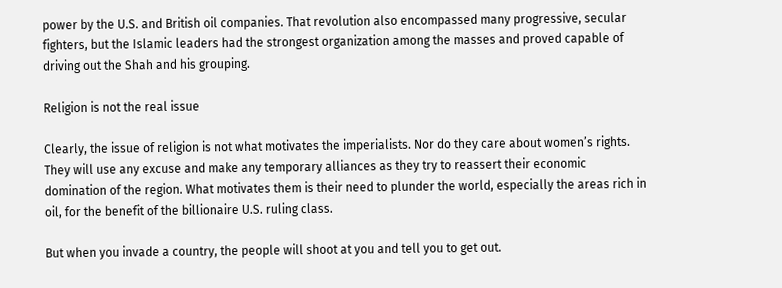power by the U.S. and British oil companies. That revolution also encompassed many progressive, secular fighters, but the Islamic leaders had the strongest organization among the masses and proved capable of driving out the Shah and his grouping.

Religion is not the real issue

Clearly, the issue of religion is not what motivates the imperialists. Nor do they care about women’s rights. They will use any excuse and make any temporary alliances as they try to reassert their economic domination of the region. What motivates them is their need to plunder the world, especially the areas rich in oil, for the benefit of the billionaire U.S. ruling class.

But when you invade a country, the people will shoot at you and tell you to get out.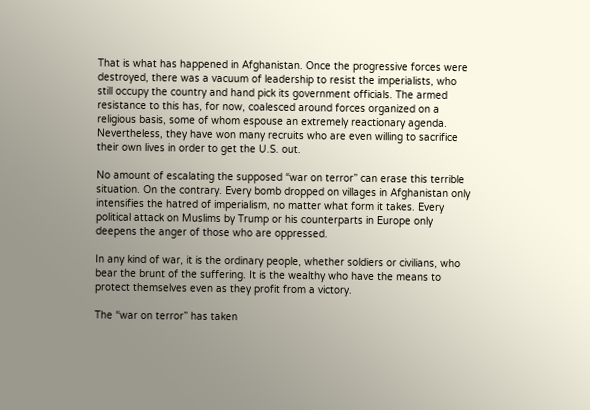That is what has happened in Afghanistan. Once the progressive forces were destroyed, there was a vacuum of leadership to resist the imperialists, who still occupy the country and hand pick its government officials. The armed resistance to this has, for now, coalesced around forces organized on a religious basis, some of whom espouse an extremely reactionary agenda. Nevertheless, they have won many recruits who are even willing to sacrifice their own lives in order to get the U.S. out.

No amount of escalating the supposed “war on terror” can erase this terrible situation. On the contrary. Every bomb dropped on villages in Afghanistan only intensifies the hatred of imperialism, no matter what form it takes. Every political attack on Muslims by Trump or his counterparts in Europe only deepens the anger of those who are oppressed.

In any kind of war, it is the ordinary people, whether soldiers or civilians, who bear the brunt of the suffering. It is the wealthy who have the means to protect themselves even as they profit from a victory.

The “war on terror” has taken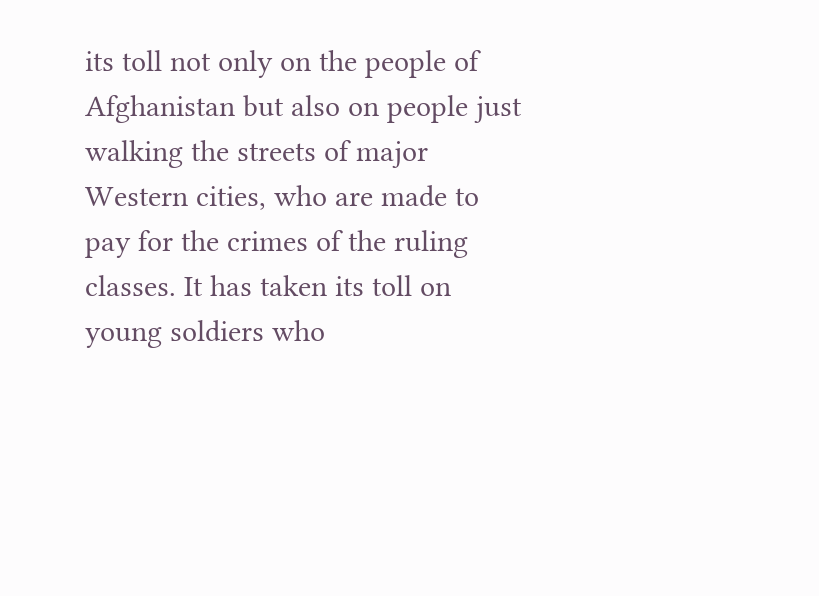its toll not only on the people of Afghanistan but also on people just walking the streets of major Western cities, who are made to pay for the crimes of the ruling classes. It has taken its toll on young soldiers who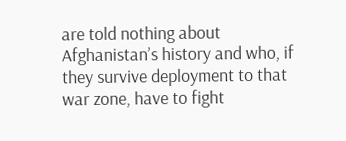are told nothing about Afghanistan’s history and who, if they survive deployment to that war zone, have to fight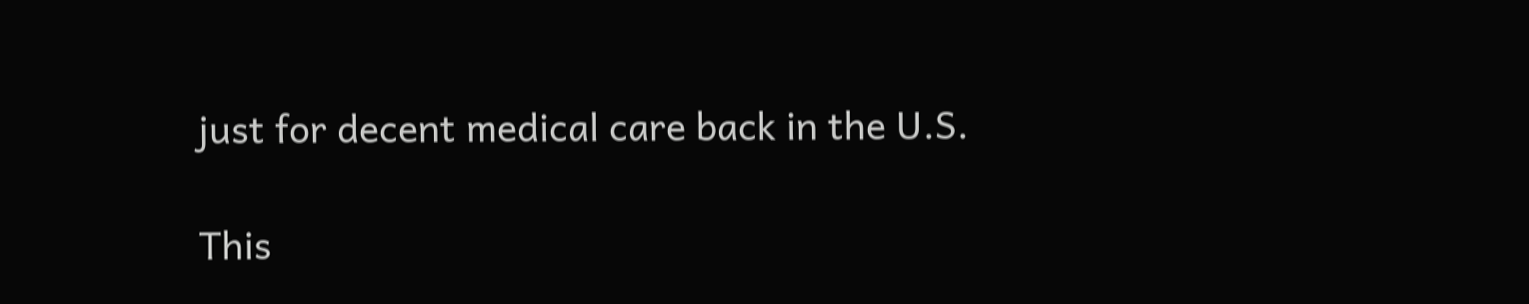just for decent medical care back in the U.S.

This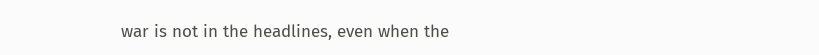war is not in the headlines, even when the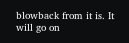blowback from it is. It will go on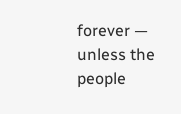forever — unless the people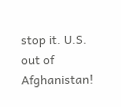stop it. U.S. out of Afghanistan!